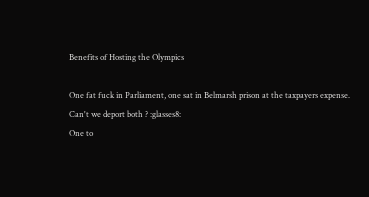Benefits of Hosting the Olympics

One fat fuck in Parliament, one sat in Belmarsh prison at the taxpayers expense.
Can't we deport both ? :glasses8:
One to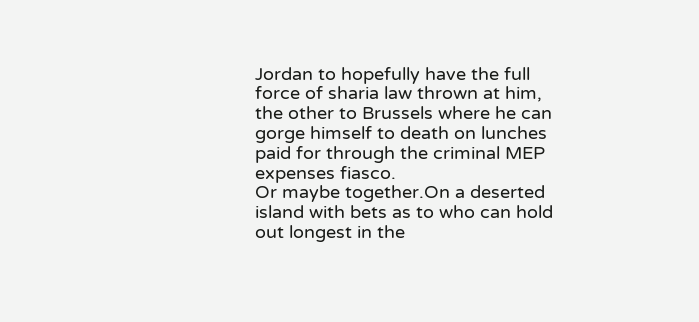Jordan to hopefully have the full force of sharia law thrown at him, the other to Brussels where he can gorge himself to death on lunches paid for through the criminal MEP expenses fiasco.
Or maybe together.On a deserted island with bets as to who can hold out longest in the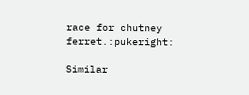race for chutney ferret.:pukeright:

Similar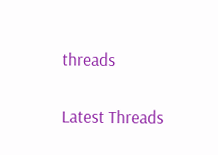threads

Latest Threads